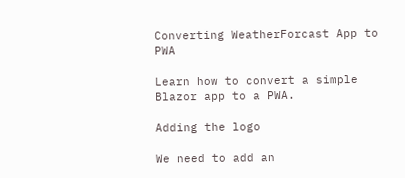Converting WeatherForcast App to PWA

Learn how to convert a simple Blazor app to a PWA.

Adding the logo

We need to add an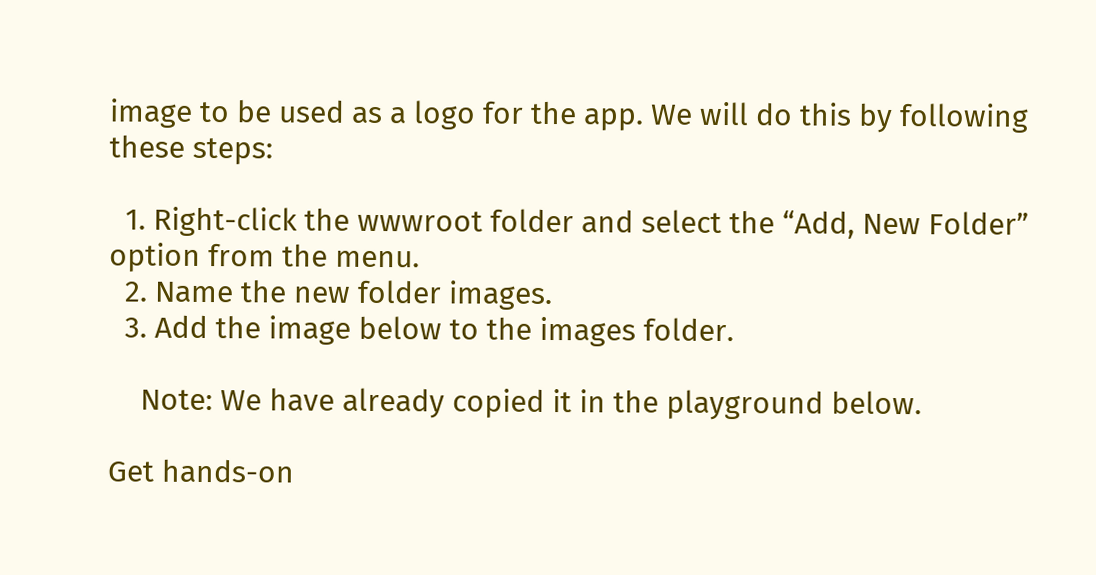image to be used as a logo for the app. We will do this by following these steps:

  1. Right-click the wwwroot folder and select the “Add, New Folder” option from the menu.
  2. Name the new folder images.
  3. Add the image below to the images folder.

    Note: We have already copied it in the playground below.

Get hands-on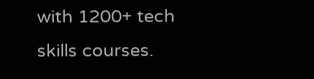with 1200+ tech skills courses.